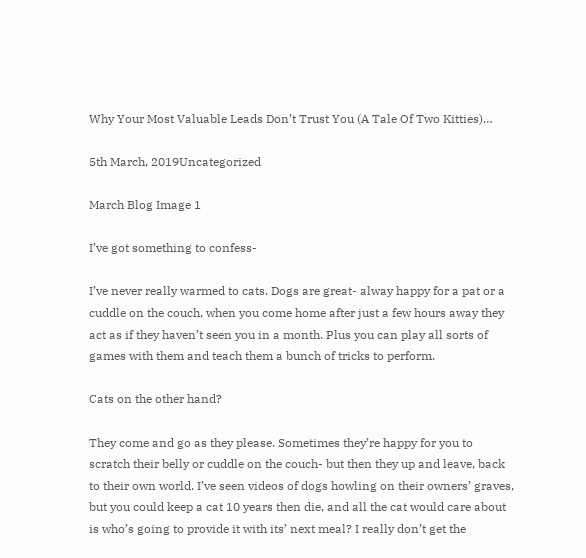Why Your Most Valuable Leads Don’t Trust You (A Tale Of Two Kitties)…

5th March, 2019Uncategorized

March Blog Image 1

I’ve got something to confess-

I’ve never really warmed to cats. Dogs are great- alway happy for a pat or a cuddle on the couch, when you come home after just a few hours away they act as if they haven’t seen you in a month. Plus you can play all sorts of games with them and teach them a bunch of tricks to perform.

Cats on the other hand?

They come and go as they please. Sometimes they’re happy for you to scratch their belly or cuddle on the couch- but then they up and leave, back to their own world. I’ve seen videos of dogs howling on their owners’ graves, but you could keep a cat 10 years then die, and all the cat would care about is who’s going to provide it with its’ next meal? I really don’t get the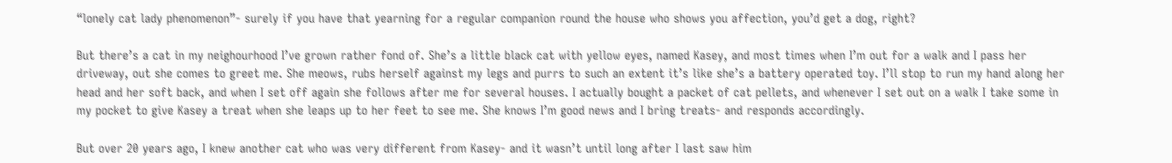“lonely cat lady phenomenon”- surely if you have that yearning for a regular companion round the house who shows you affection, you’d get a dog, right?

But there’s a cat in my neighourhood I’ve grown rather fond of. She’s a little black cat with yellow eyes, named Kasey, and most times when I’m out for a walk and I pass her driveway, out she comes to greet me. She meows, rubs herself against my legs and purrs to such an extent it’s like she’s a battery operated toy. I’ll stop to run my hand along her head and her soft back, and when I set off again she follows after me for several houses. I actually bought a packet of cat pellets, and whenever I set out on a walk I take some in my pocket to give Kasey a treat when she leaps up to her feet to see me. She knows I’m good news and I bring treats- and responds accordingly.

But over 20 years ago, I knew another cat who was very different from Kasey- and it wasn’t until long after I last saw him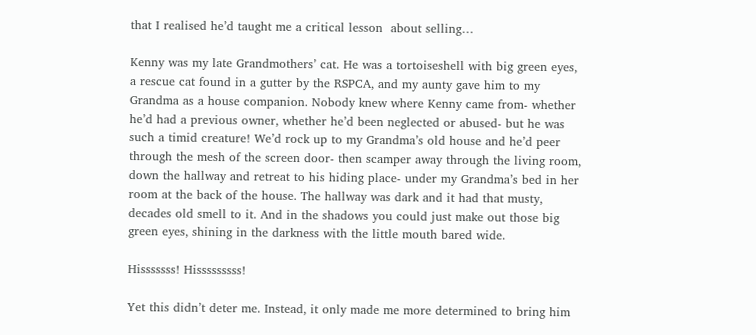that I realised he’d taught me a critical lesson  about selling…

Kenny was my late Grandmothers’ cat. He was a tortoiseshell with big green eyes, a rescue cat found in a gutter by the RSPCA, and my aunty gave him to my Grandma as a house companion. Nobody knew where Kenny came from- whether he’d had a previous owner, whether he’d been neglected or abused- but he was such a timid creature! We’d rock up to my Grandma’s old house and he’d peer through the mesh of the screen door- then scamper away through the living room, down the hallway and retreat to his hiding place- under my Grandma’s bed in her room at the back of the house. The hallway was dark and it had that musty, decades old smell to it. And in the shadows you could just make out those big green eyes, shining in the darkness with the little mouth bared wide.

Hisssssss! Hisssssssss!

Yet this didn’t deter me. Instead, it only made me more determined to bring him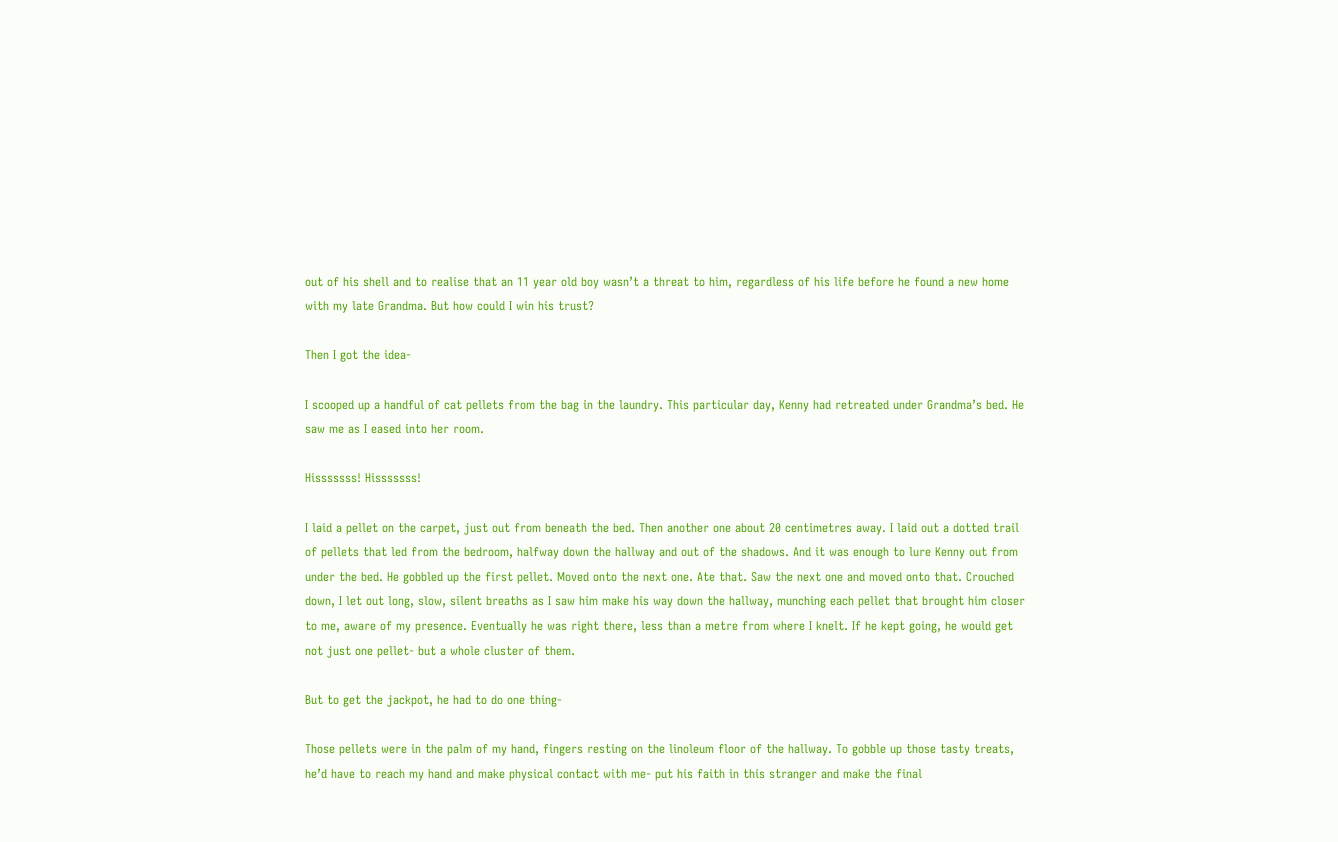out of his shell and to realise that an 11 year old boy wasn’t a threat to him, regardless of his life before he found a new home with my late Grandma. But how could I win his trust?

Then I got the idea-

I scooped up a handful of cat pellets from the bag in the laundry. This particular day, Kenny had retreated under Grandma’s bed. He saw me as I eased into her room.

Hisssssss! Hisssssss!

I laid a pellet on the carpet, just out from beneath the bed. Then another one about 20 centimetres away. I laid out a dotted trail of pellets that led from the bedroom, halfway down the hallway and out of the shadows. And it was enough to lure Kenny out from under the bed. He gobbled up the first pellet. Moved onto the next one. Ate that. Saw the next one and moved onto that. Crouched down, I let out long, slow, silent breaths as I saw him make his way down the hallway, munching each pellet that brought him closer to me, aware of my presence. Eventually he was right there, less than a metre from where I knelt. If he kept going, he would get not just one pellet- but a whole cluster of them.

But to get the jackpot, he had to do one thing-

Those pellets were in the palm of my hand, fingers resting on the linoleum floor of the hallway. To gobble up those tasty treats, he’d have to reach my hand and make physical contact with me- put his faith in this stranger and make the final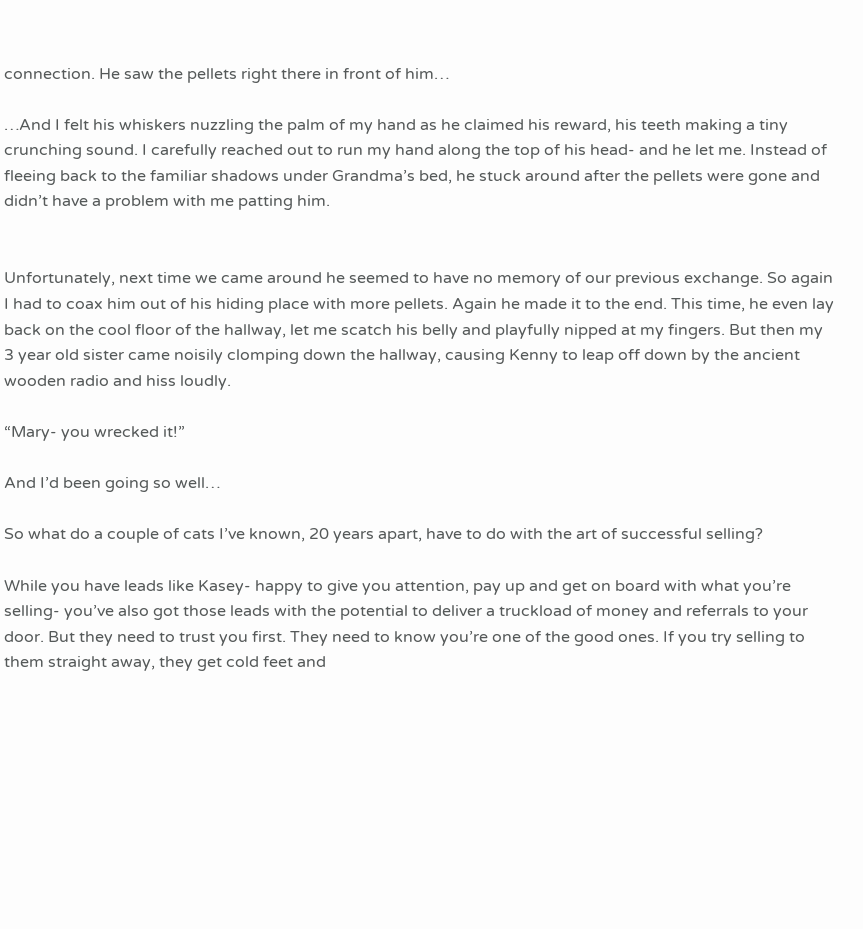connection. He saw the pellets right there in front of him…

…And I felt his whiskers nuzzling the palm of my hand as he claimed his reward, his teeth making a tiny crunching sound. I carefully reached out to run my hand along the top of his head- and he let me. Instead of fleeing back to the familiar shadows under Grandma’s bed, he stuck around after the pellets were gone and didn’t have a problem with me patting him.


Unfortunately, next time we came around he seemed to have no memory of our previous exchange. So again I had to coax him out of his hiding place with more pellets. Again he made it to the end. This time, he even lay back on the cool floor of the hallway, let me scatch his belly and playfully nipped at my fingers. But then my 3 year old sister came noisily clomping down the hallway, causing Kenny to leap off down by the ancient wooden radio and hiss loudly.

“Mary- you wrecked it!”

And I’d been going so well…

So what do a couple of cats I’ve known, 20 years apart, have to do with the art of successful selling?

While you have leads like Kasey- happy to give you attention, pay up and get on board with what you’re selling- you’ve also got those leads with the potential to deliver a truckload of money and referrals to your door. But they need to trust you first. They need to know you’re one of the good ones. If you try selling to them straight away, they get cold feet and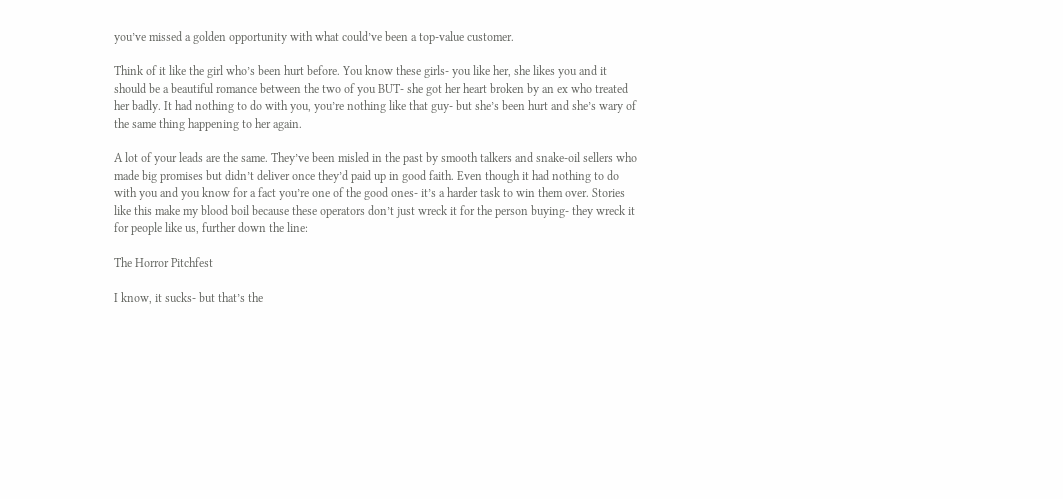you’ve missed a golden opportunity with what could’ve been a top-value customer.

Think of it like the girl who’s been hurt before. You know these girls- you like her, she likes you and it should be a beautiful romance between the two of you BUT- she got her heart broken by an ex who treated her badly. It had nothing to do with you, you’re nothing like that guy- but she’s been hurt and she’s wary of the same thing happening to her again.

A lot of your leads are the same. They’ve been misled in the past by smooth talkers and snake-oil sellers who made big promises but didn’t deliver once they’d paid up in good faith. Even though it had nothing to do with you and you know for a fact you’re one of the good ones- it’s a harder task to win them over. Stories like this make my blood boil because these operators don’t just wreck it for the person buying- they wreck it for people like us, further down the line:

The Horror Pitchfest

I know, it sucks- but that’s the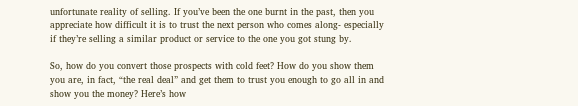unfortunate reality of selling. If you’ve been the one burnt in the past, then you appreciate how difficult it is to trust the next person who comes along- especially if they’re selling a similar product or service to the one you got stung by.

So, how do you convert those prospects with cold feet? How do you show them you are, in fact, “the real deal” and get them to trust you enough to go all in and show you the money? Here’s how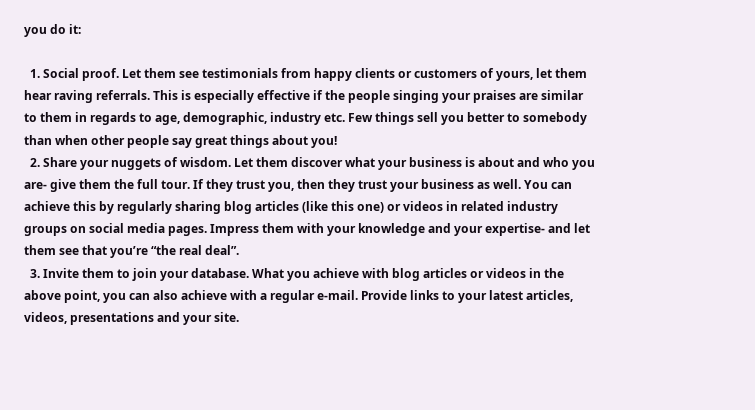you do it:

  1. Social proof. Let them see testimonials from happy clients or customers of yours, let them hear raving referrals. This is especially effective if the people singing your praises are similar to them in regards to age, demographic, industry etc. Few things sell you better to somebody than when other people say great things about you!
  2. Share your nuggets of wisdom. Let them discover what your business is about and who you are- give them the full tour. If they trust you, then they trust your business as well. You can achieve this by regularly sharing blog articles (like this one) or videos in related industry groups on social media pages. Impress them with your knowledge and your expertise- and let them see that you’re “the real deal”.
  3. Invite them to join your database. What you achieve with blog articles or videos in the above point, you can also achieve with a regular e-mail. Provide links to your latest articles, videos, presentations and your site.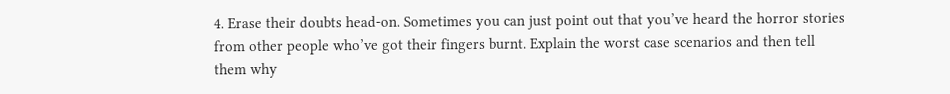4. Erase their doubts head-on. Sometimes you can just point out that you’ve heard the horror stories from other people who’ve got their fingers burnt. Explain the worst case scenarios and then tell them why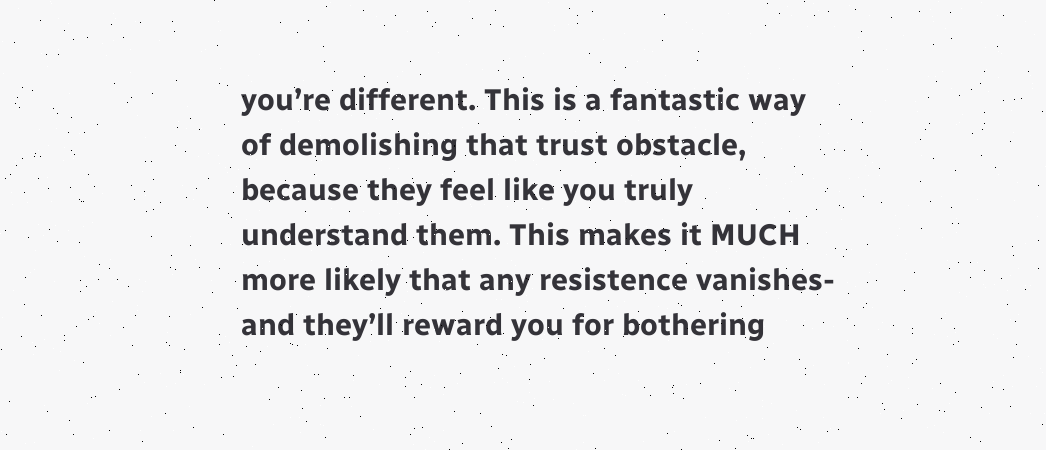you’re different. This is a fantastic way of demolishing that trust obstacle, because they feel like you truly understand them. This makes it MUCH more likely that any resistence vanishes- and they’ll reward you for bothering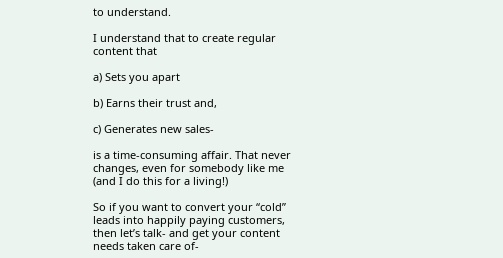to understand.

I understand that to create regular content that

a) Sets you apart

b) Earns their trust and,

c) Generates new sales-

is a time-consuming affair. That never changes, even for somebody like me (and I do this for a living!)

So if you want to convert your “cold” leads into happily paying customers, then let’s talk- and get your content needs taken care of-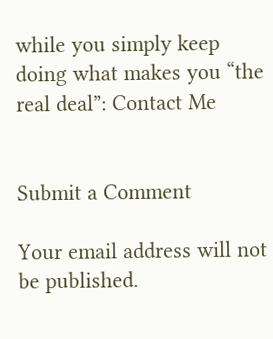while you simply keep doing what makes you “the real deal”: Contact Me


Submit a Comment

Your email address will not be published.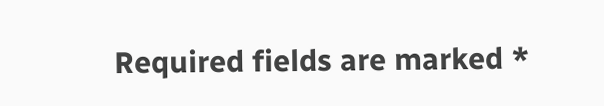Required fields are marked *